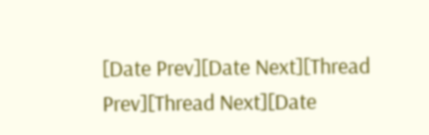[Date Prev][Date Next][Thread Prev][Thread Next][Date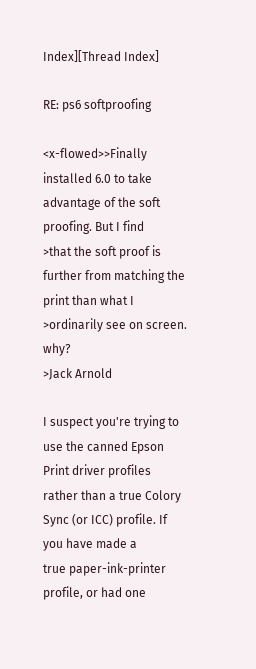Index][Thread Index]

RE: ps6 softproofing

<x-flowed>>Finally installed 6.0 to take advantage of the soft proofing. But I find
>that the soft proof is further from matching the print than what I
>ordinarily see on screen. why?
>Jack Arnold

I suspect you're trying to use the canned Epson Print driver profiles
rather than a true Colory Sync (or ICC) profile. If you have made a
true paper-ink-printer profile, or had one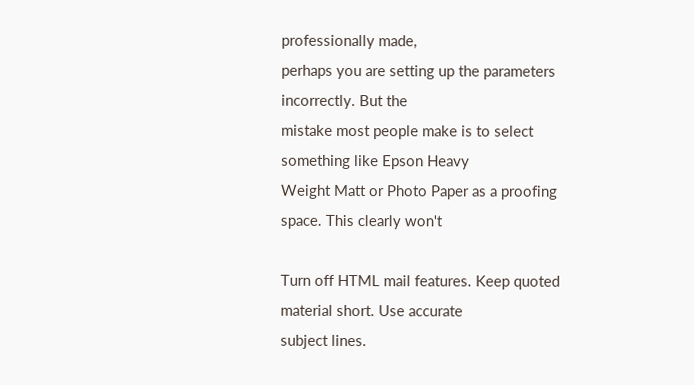professionally made,
perhaps you are setting up the parameters incorrectly. But the
mistake most people make is to select something like Epson Heavy
Weight Matt or Photo Paper as a proofing space. This clearly won't

Turn off HTML mail features. Keep quoted material short. Use accurate
subject lines.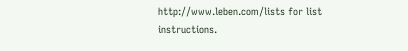http://www.leben.com/lists for list instructions.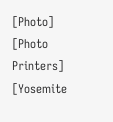[Photo]     [Photo Printers]    [Yosemite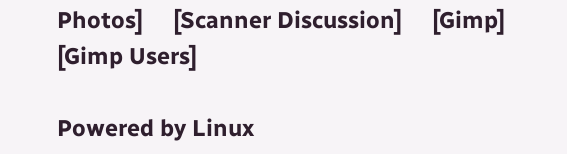Photos]     [Scanner Discussion]     [Gimp]     [Gimp Users]

Powered by Linux